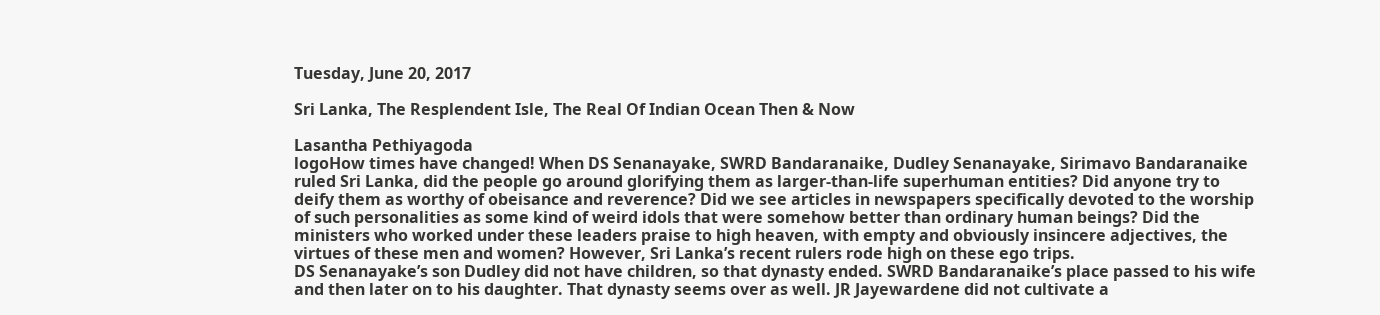Tuesday, June 20, 2017

Sri Lanka, The Resplendent Isle, The Real Of Indian Ocean Then & Now

Lasantha Pethiyagoda
logoHow times have changed! When DS Senanayake, SWRD Bandaranaike, Dudley Senanayake, Sirimavo Bandaranaike ruled Sri Lanka, did the people go around glorifying them as larger-than-life superhuman entities? Did anyone try to deify them as worthy of obeisance and reverence? Did we see articles in newspapers specifically devoted to the worship of such personalities as some kind of weird idols that were somehow better than ordinary human beings? Did the ministers who worked under these leaders praise to high heaven, with empty and obviously insincere adjectives, the virtues of these men and women? However, Sri Lanka’s recent rulers rode high on these ego trips.
DS Senanayake’s son Dudley did not have children, so that dynasty ended. SWRD Bandaranaike’s place passed to his wife and then later on to his daughter. That dynasty seems over as well. JR Jayewardene did not cultivate a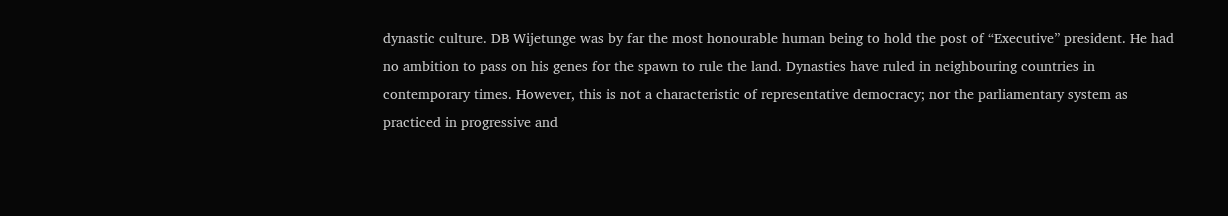dynastic culture. DB Wijetunge was by far the most honourable human being to hold the post of “Executive” president. He had no ambition to pass on his genes for the spawn to rule the land. Dynasties have ruled in neighbouring countries in contemporary times. However, this is not a characteristic of representative democracy; nor the parliamentary system as practiced in progressive and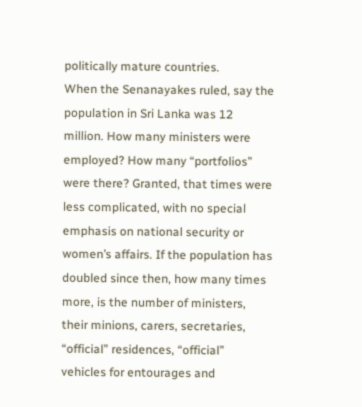politically mature countries.
When the Senanayakes ruled, say the population in Sri Lanka was 12 million. How many ministers were employed? How many “portfolios” were there? Granted, that times were less complicated, with no special emphasis on national security or women’s affairs. If the population has doubled since then, how many times more, is the number of ministers, their minions, carers, secretaries, “official” residences, “official” vehicles for entourages and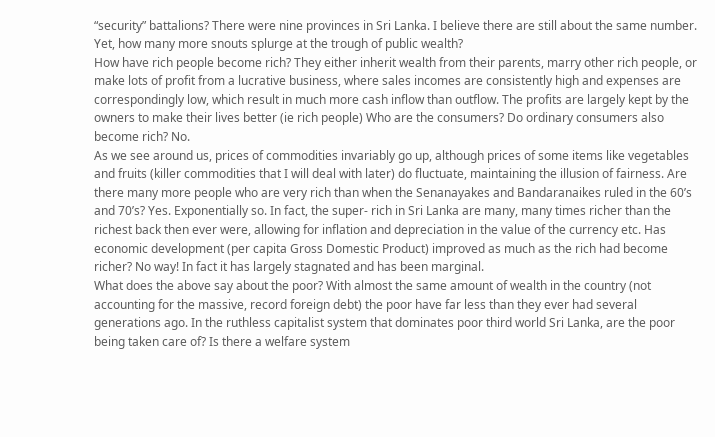“security” battalions? There were nine provinces in Sri Lanka. I believe there are still about the same number. Yet, how many more snouts splurge at the trough of public wealth?
How have rich people become rich? They either inherit wealth from their parents, marry other rich people, or make lots of profit from a lucrative business, where sales incomes are consistently high and expenses are correspondingly low, which result in much more cash inflow than outflow. The profits are largely kept by the owners to make their lives better (ie rich people) Who are the consumers? Do ordinary consumers also become rich? No.
As we see around us, prices of commodities invariably go up, although prices of some items like vegetables and fruits (killer commodities that I will deal with later) do fluctuate, maintaining the illusion of fairness. Are there many more people who are very rich than when the Senanayakes and Bandaranaikes ruled in the 60’s and 70’s? Yes. Exponentially so. In fact, the super- rich in Sri Lanka are many, many times richer than the richest back then ever were, allowing for inflation and depreciation in the value of the currency etc. Has economic development (per capita Gross Domestic Product) improved as much as the rich had become richer? No way! In fact it has largely stagnated and has been marginal.
What does the above say about the poor? With almost the same amount of wealth in the country (not accounting for the massive, record foreign debt) the poor have far less than they ever had several generations ago. In the ruthless capitalist system that dominates poor third world Sri Lanka, are the poor being taken care of? Is there a welfare system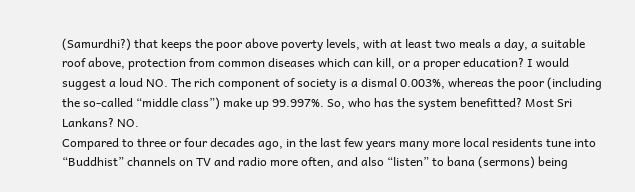(Samurdhi?) that keeps the poor above poverty levels, with at least two meals a day, a suitable roof above, protection from common diseases which can kill, or a proper education? I would suggest a loud NO. The rich component of society is a dismal 0.003%, whereas the poor (including the so-called “middle class”) make up 99.997%. So, who has the system benefitted? Most Sri Lankans? NO.
Compared to three or four decades ago, in the last few years many more local residents tune into “Buddhist” channels on TV and radio more often, and also “listen” to bana (sermons) being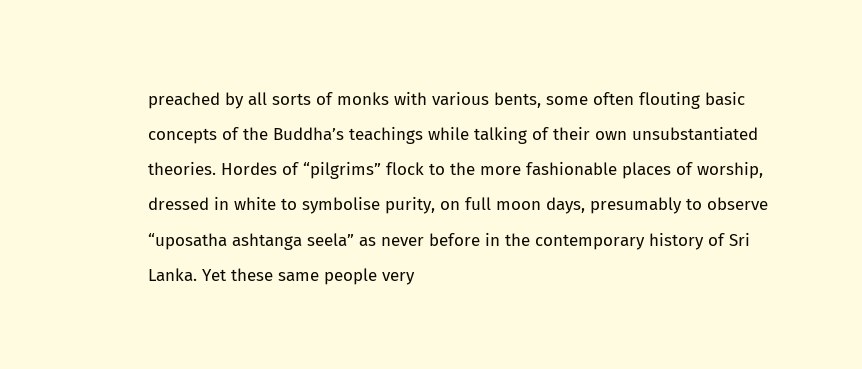preached by all sorts of monks with various bents, some often flouting basic concepts of the Buddha’s teachings while talking of their own unsubstantiated theories. Hordes of “pilgrims” flock to the more fashionable places of worship, dressed in white to symbolise purity, on full moon days, presumably to observe “uposatha ashtanga seela” as never before in the contemporary history of Sri Lanka. Yet these same people very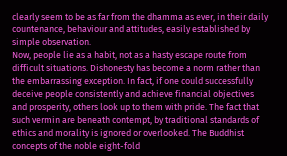clearly seem to be as far from the dhamma as ever, in their daily countenance, behaviour and attitudes, easily established by simple observation.
Now, people lie as a habit, not as a hasty escape route from difficult situations. Dishonesty has become a norm rather than the embarrassing exception. In fact, if one could successfully deceive people consistently and achieve financial objectives and prosperity, others look up to them with pride. The fact that such vermin are beneath contempt, by traditional standards of ethics and morality is ignored or overlooked. The Buddhist concepts of the noble eight-fold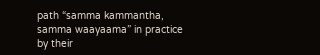path “samma kammantha, samma waayaama” in practice by their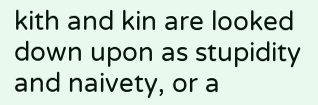kith and kin are looked down upon as stupidity and naivety, or a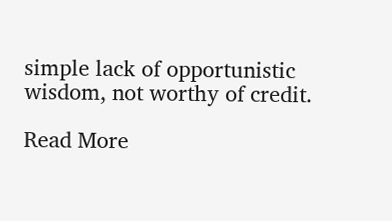simple lack of opportunistic wisdom, not worthy of credit.

Read More